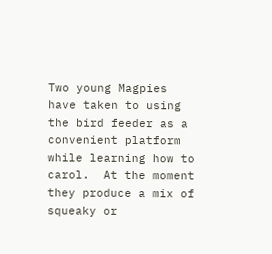Two young Magpies have taken to using the bird feeder as a convenient platform while learning how to carol.  At the moment they produce a mix of squeaky or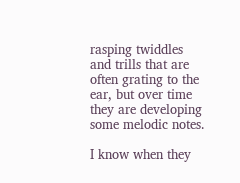rasping twiddles and trills that are often grating to the ear, but over time they are developing some melodic notes.

I know when they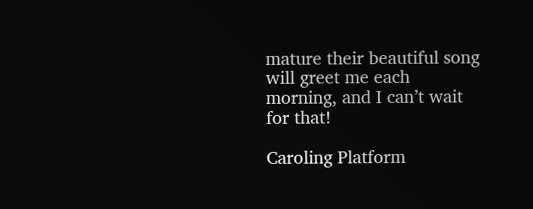mature their beautiful song will greet me each morning, and I can’t wait for that!

Caroling Platform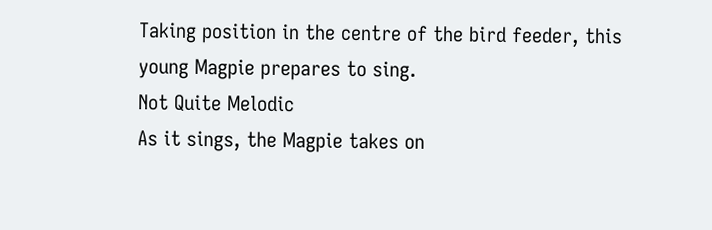Taking position in the centre of the bird feeder, this young Magpie prepares to sing.
Not Quite Melodic
As it sings, the Magpie takes on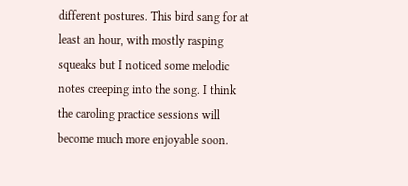different postures. This bird sang for at least an hour, with mostly rasping squeaks but I noticed some melodic notes creeping into the song. I think the caroling practice sessions will become much more enjoyable soon.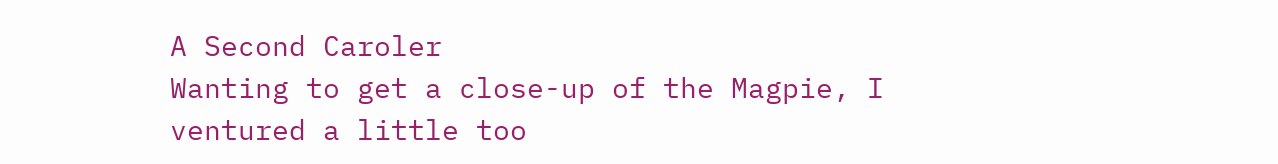A Second Caroler
Wanting to get a close-up of the Magpie, I ventured a little too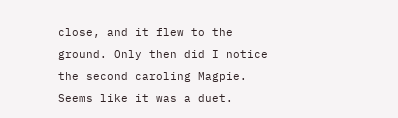close, and it flew to the ground. Only then did I notice the second caroling Magpie. Seems like it was a duet.